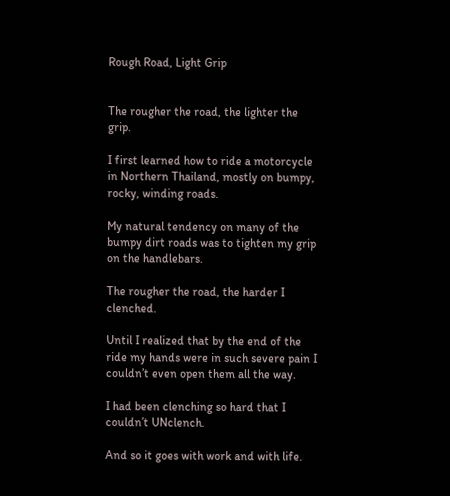Rough Road, Light Grip


The rougher the road, the lighter the grip.

I first learned how to ride a motorcycle in Northern Thailand, mostly on bumpy, rocky, winding roads.

My natural tendency on many of the bumpy dirt roads was to tighten my grip on the handlebars.

The rougher the road, the harder I clenched.

Until I realized that by the end of the ride my hands were in such severe pain I couldn’t even open them all the way.

I had been clenching so hard that I couldn’t UNclench.

And so it goes with work and with life.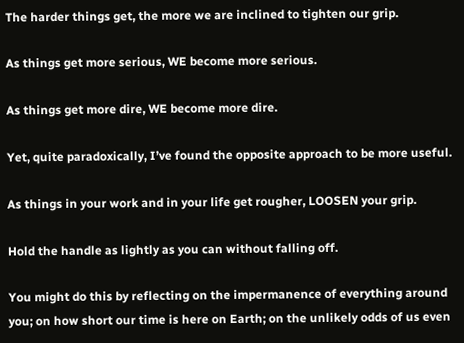The harder things get, the more we are inclined to tighten our grip.

As things get more serious, WE become more serious.

As things get more dire, WE become more dire.

Yet, quite paradoxically, I’ve found the opposite approach to be more useful.

As things in your work and in your life get rougher, LOOSEN your grip.

Hold the handle as lightly as you can without falling off.

You might do this by reflecting on the impermanence of everything around you; on how short our time is here on Earth; on the unlikely odds of us even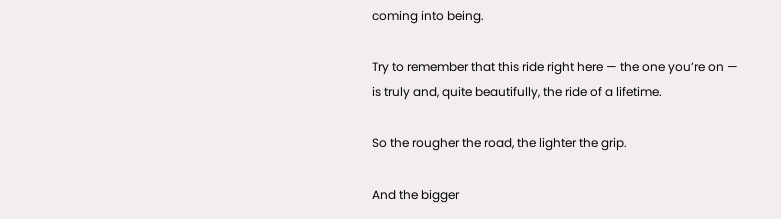coming into being.

Try to remember that this ride right here — the one you’re on — is truly and, quite beautifully, the ride of a lifetime.

So the rougher the road, the lighter the grip.

And the bigger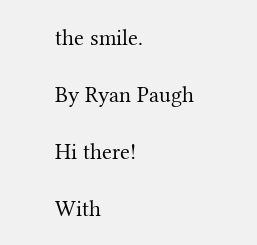the smile.

By Ryan Paugh

Hi there!

With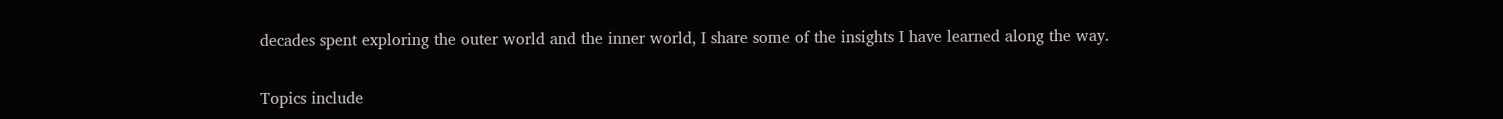decades spent exploring the outer world and the inner world, I share some of the insights I have learned along the way.

Topics include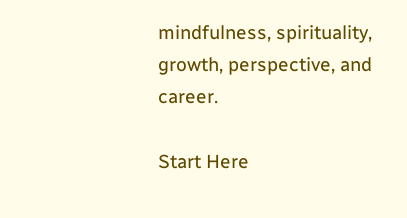mindfulness, spirituality, growth, perspective, and career.

Start Here